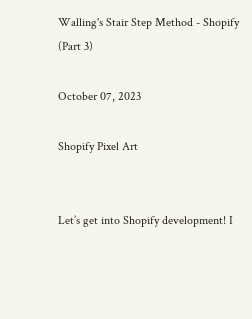Walling's Stair Step Method - Shopify (Part 3)

October 07, 2023

Shopify Pixel Art


Let’s get into Shopify development! I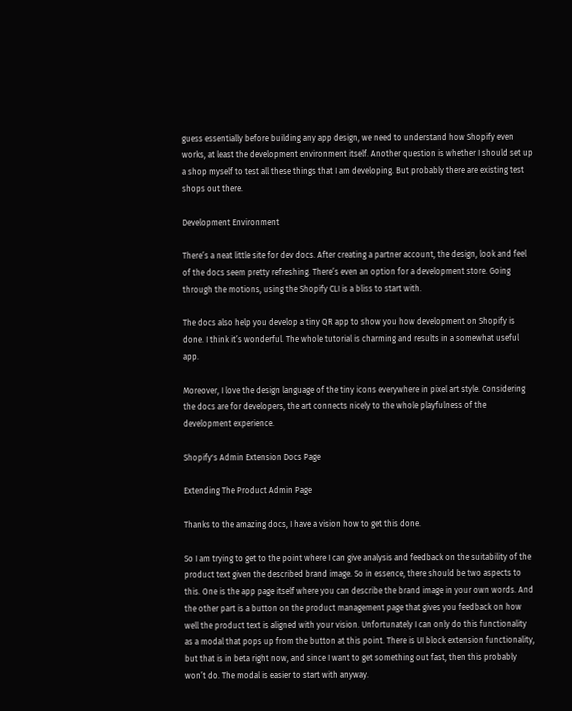guess essentially before building any app design, we need to understand how Shopify even works, at least the development environment itself. Another question is whether I should set up a shop myself to test all these things that I am developing. But probably there are existing test shops out there.

Development Environment

There’s a neat little site for dev docs. After creating a partner account, the design, look and feel of the docs seem pretty refreshing. There’s even an option for a development store. Going through the motions, using the Shopify CLI is a bliss to start with.

The docs also help you develop a tiny QR app to show you how development on Shopify is done. I think it’s wonderful. The whole tutorial is charming and results in a somewhat useful app.

Moreover, I love the design language of the tiny icons everywhere in pixel art style. Considering the docs are for developers, the art connects nicely to the whole playfulness of the development experience.

Shopify's Admin Extension Docs Page

Extending The Product Admin Page

Thanks to the amazing docs, I have a vision how to get this done.

So I am trying to get to the point where I can give analysis and feedback on the suitability of the product text given the described brand image. So in essence, there should be two aspects to this. One is the app page itself where you can describe the brand image in your own words. And the other part is a button on the product management page that gives you feedback on how well the product text is aligned with your vision. Unfortunately I can only do this functionality as a modal that pops up from the button at this point. There is UI block extension functionality, but that is in beta right now, and since I want to get something out fast, then this probably won’t do. The modal is easier to start with anyway.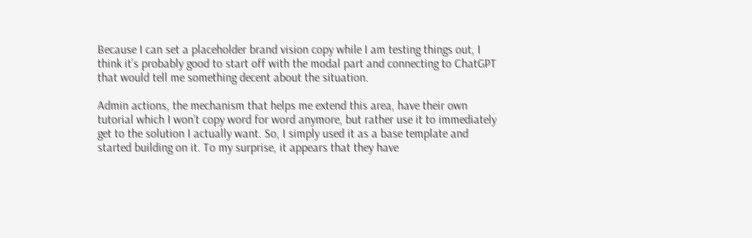Because I can set a placeholder brand vision copy while I am testing things out, I think it’s probably good to start off with the modal part and connecting to ChatGPT that would tell me something decent about the situation.

Admin actions, the mechanism that helps me extend this area, have their own tutorial which I won’t copy word for word anymore, but rather use it to immediately get to the solution I actually want. So, I simply used it as a base template and started building on it. To my surprise, it appears that they have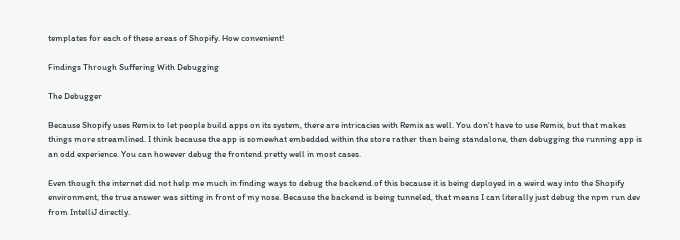templates for each of these areas of Shopify. How convenient!

Findings Through Suffering With Debugging

The Debugger

Because Shopify uses Remix to let people build apps on its system, there are intricacies with Remix as well. You don’t have to use Remix, but that makes things more streamlined. I think because the app is somewhat embedded within the store rather than being standalone, then debugging the running app is an odd experience. You can however debug the frontend pretty well in most cases.

Even though the internet did not help me much in finding ways to debug the backend of this because it is being deployed in a weird way into the Shopify environment, the true answer was sitting in front of my nose. Because the backend is being tunneled, that means I can literally just debug the npm run dev from IntelliJ directly.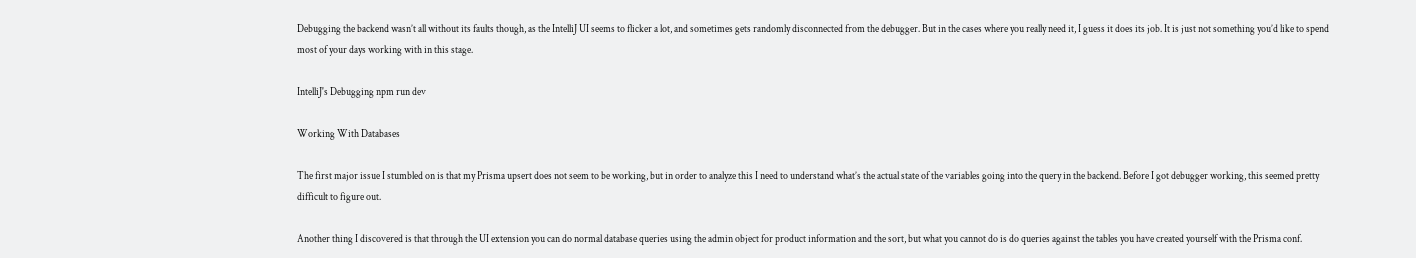Debugging the backend wasn’t all without its faults though, as the IntelliJ UI seems to flicker a lot, and sometimes gets randomly disconnected from the debugger. But in the cases where you really need it, I guess it does its job. It is just not something you’d like to spend most of your days working with in this stage.

IntelliJ's Debugging npm run dev

Working With Databases

The first major issue I stumbled on is that my Prisma upsert does not seem to be working, but in order to analyze this I need to understand what’s the actual state of the variables going into the query in the backend. Before I got debugger working, this seemed pretty difficult to figure out.

Another thing I discovered is that through the UI extension you can do normal database queries using the admin object for product information and the sort, but what you cannot do is do queries against the tables you have created yourself with the Prisma conf.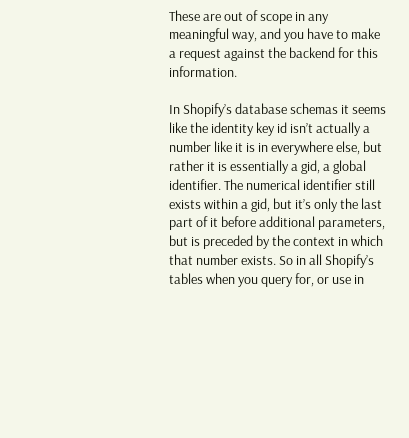These are out of scope in any meaningful way, and you have to make a request against the backend for this information.

In Shopify’s database schemas it seems like the identity key id isn’t actually a number like it is in everywhere else, but rather it is essentially a gid, a global identifier. The numerical identifier still exists within a gid, but it’s only the last part of it before additional parameters, but is preceded by the context in which that number exists. So in all Shopify’s tables when you query for, or use in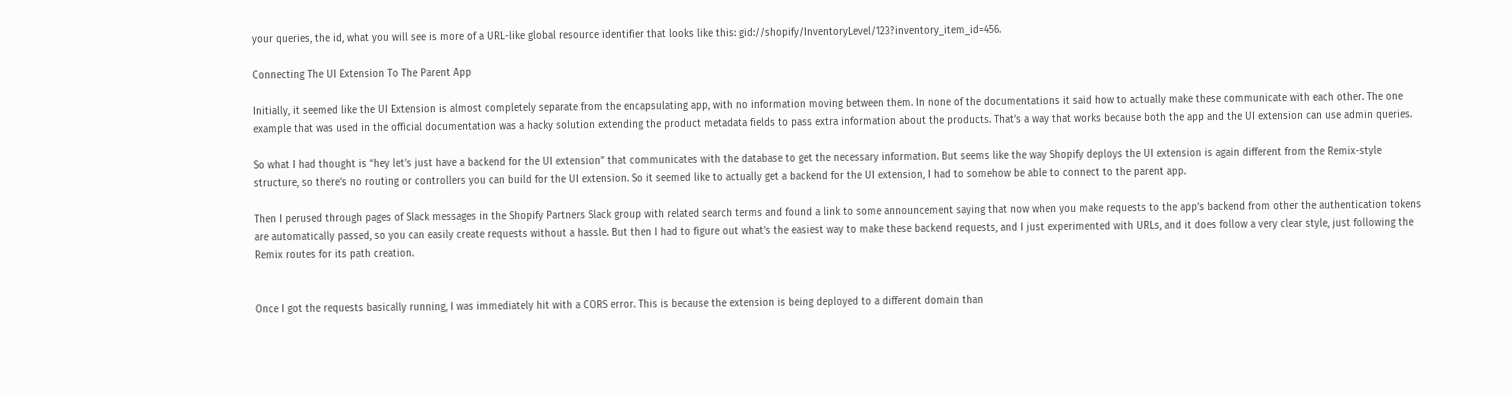your queries, the id, what you will see is more of a URL-like global resource identifier that looks like this: gid://shopify/InventoryLevel/123?inventory_item_id=456.

Connecting The UI Extension To The Parent App

Initially, it seemed like the UI Extension is almost completely separate from the encapsulating app, with no information moving between them. In none of the documentations it said how to actually make these communicate with each other. The one example that was used in the official documentation was a hacky solution extending the product metadata fields to pass extra information about the products. That’s a way that works because both the app and the UI extension can use admin queries.

So what I had thought is “hey let’s just have a backend for the UI extension” that communicates with the database to get the necessary information. But seems like the way Shopify deploys the UI extension is again different from the Remix-style structure, so there’s no routing or controllers you can build for the UI extension. So it seemed like to actually get a backend for the UI extension, I had to somehow be able to connect to the parent app.

Then I perused through pages of Slack messages in the Shopify Partners Slack group with related search terms and found a link to some announcement saying that now when you make requests to the app’s backend from other the authentication tokens are automatically passed, so you can easily create requests without a hassle. But then I had to figure out what’s the easiest way to make these backend requests, and I just experimented with URLs, and it does follow a very clear style, just following the Remix routes for its path creation.


Once I got the requests basically running, I was immediately hit with a CORS error. This is because the extension is being deployed to a different domain than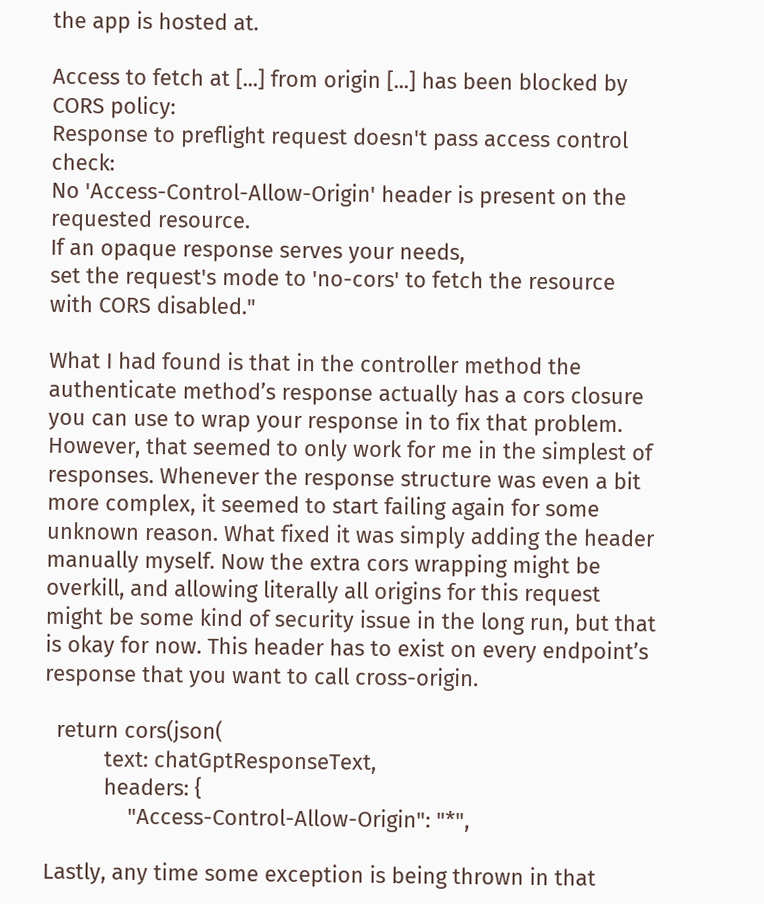the app is hosted at.

Access to fetch at [...] from origin [...] has been blocked by CORS policy:
Response to preflight request doesn't pass access control check:
No 'Access-Control-Allow-Origin' header is present on the requested resource.
If an opaque response serves your needs,
set the request's mode to 'no-cors' to fetch the resource with CORS disabled."

What I had found is that in the controller method the authenticate method’s response actually has a cors closure you can use to wrap your response in to fix that problem. However, that seemed to only work for me in the simplest of responses. Whenever the response structure was even a bit more complex, it seemed to start failing again for some unknown reason. What fixed it was simply adding the header manually myself. Now the extra cors wrapping might be overkill, and allowing literally all origins for this request might be some kind of security issue in the long run, but that is okay for now. This header has to exist on every endpoint’s response that you want to call cross-origin.

  return cors(json(
          text: chatGptResponseText,
          headers: {
              "Access-Control-Allow-Origin": "*",

Lastly, any time some exception is being thrown in that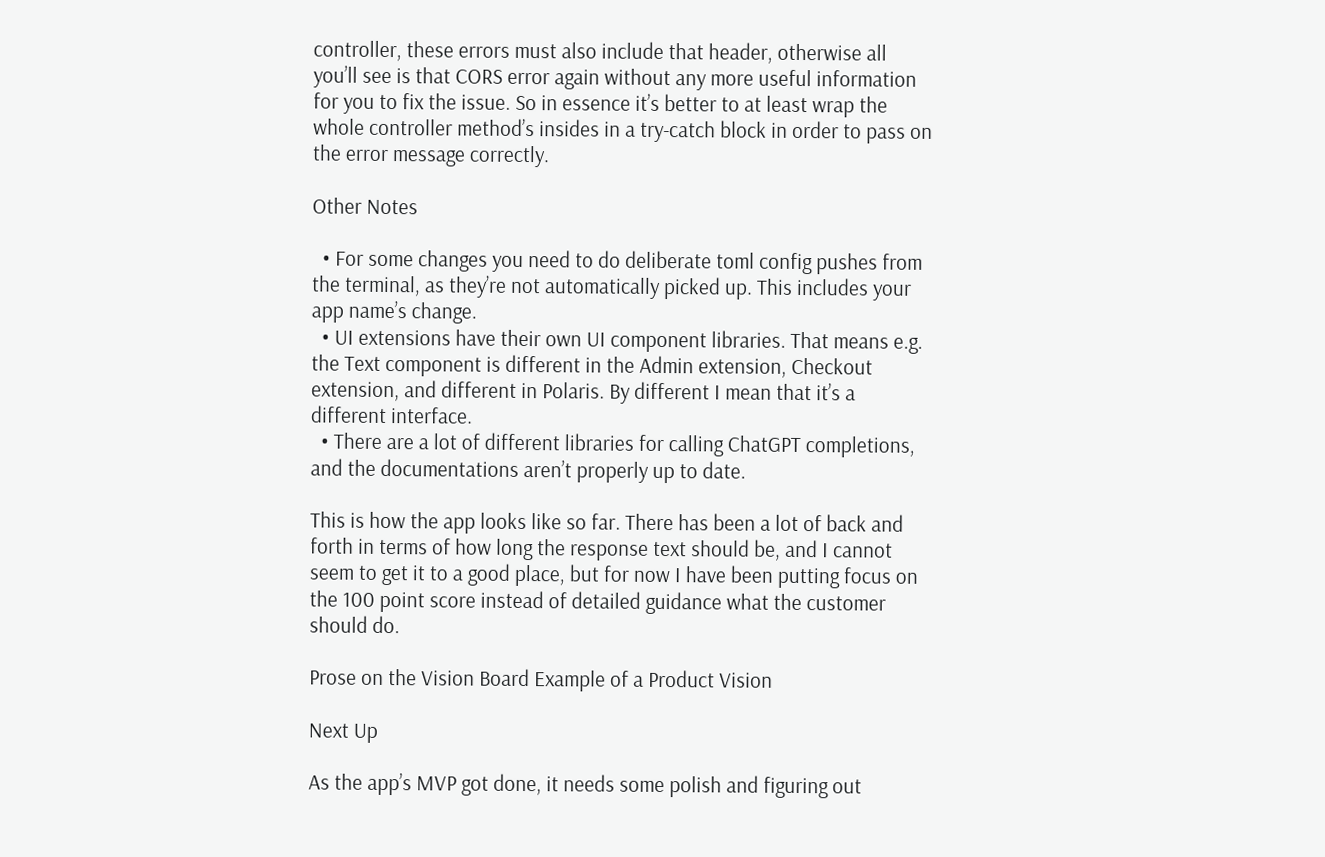controller, these errors must also include that header, otherwise all you’ll see is that CORS error again without any more useful information for you to fix the issue. So in essence it’s better to at least wrap the whole controller method’s insides in a try-catch block in order to pass on the error message correctly.

Other Notes

  • For some changes you need to do deliberate toml config pushes from the terminal, as they’re not automatically picked up. This includes your app name’s change.
  • UI extensions have their own UI component libraries. That means e.g. the Text component is different in the Admin extension, Checkout extension, and different in Polaris. By different I mean that it’s a different interface.
  • There are a lot of different libraries for calling ChatGPT completions, and the documentations aren’t properly up to date.

This is how the app looks like so far. There has been a lot of back and forth in terms of how long the response text should be, and I cannot seem to get it to a good place, but for now I have been putting focus on the 100 point score instead of detailed guidance what the customer should do.

Prose on the Vision Board Example of a Product Vision

Next Up

As the app’s MVP got done, it needs some polish and figuring out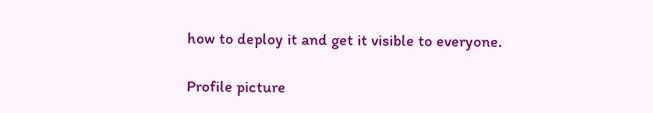how to deploy it and get it visible to everyone.

Profile picture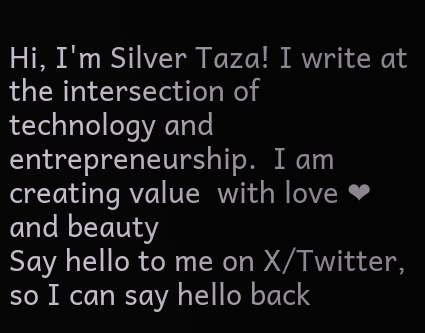Hi, I'm Silver Taza! I write at the intersection of technology and entrepreneurship.  I am creating value  with love ❤ and beauty
Say hello to me on X/Twitter, so I can say hello back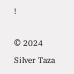!

© 2024 Silver Taza